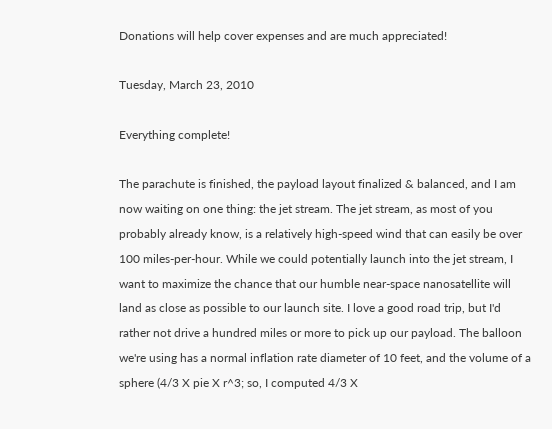Donations will help cover expenses and are much appreciated!

Tuesday, March 23, 2010

Everything complete!

The parachute is finished, the payload layout finalized & balanced, and I am now waiting on one thing: the jet stream. The jet stream, as most of you probably already know, is a relatively high-speed wind that can easily be over 100 miles-per-hour. While we could potentially launch into the jet stream, I want to maximize the chance that our humble near-space nanosatellite will land as close as possible to our launch site. I love a good road trip, but I'd rather not drive a hundred miles or more to pick up our payload. The balloon we're using has a normal inflation rate diameter of 10 feet, and the volume of a sphere (4/3 X pie X r^3; so, I computed 4/3 X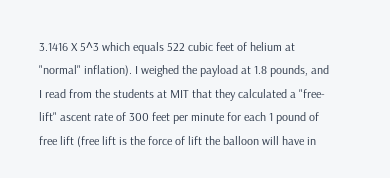3.1416 X 5^3 which equals 522 cubic feet of helium at "normal" inflation). I weighed the payload at 1.8 pounds, and I read from the students at MIT that they calculated a "free-lift" ascent rate of 300 feet per minute for each 1 pound of free lift (free lift is the force of lift the balloon will have in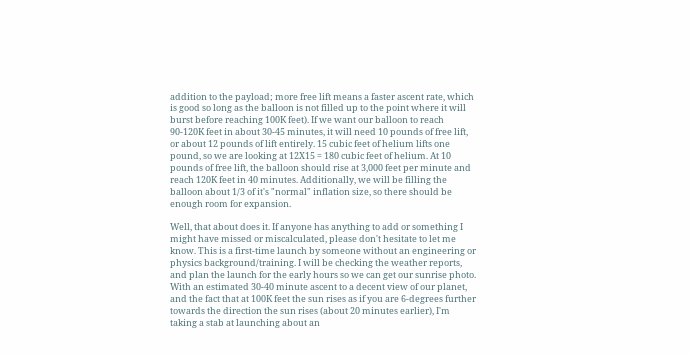addition to the payload; more free lift means a faster ascent rate, which is good so long as the balloon is not filled up to the point where it will burst before reaching 100K feet). If we want our balloon to reach 90-120K feet in about 30-45 minutes, it will need 10 pounds of free lift, or about 12 pounds of lift entirely. 15 cubic feet of helium lifts one pound, so we are looking at 12X15 = 180 cubic feet of helium. At 10 pounds of free lift, the balloon should rise at 3,000 feet per minute and reach 120K feet in 40 minutes. Additionally, we will be filling the balloon about 1/3 of it's "normal" inflation size, so there should be enough room for expansion.

Well, that about does it. If anyone has anything to add or something I might have missed or miscalculated, please don't hesitate to let me know. This is a first-time launch by someone without an engineering or physics background/training. I will be checking the weather reports, and plan the launch for the early hours so we can get our sunrise photo. With an estimated 30-40 minute ascent to a decent view of our planet, and the fact that at 100K feet the sun rises as if you are 6-degrees further towards the direction the sun rises (about 20 minutes earlier), I'm taking a stab at launching about an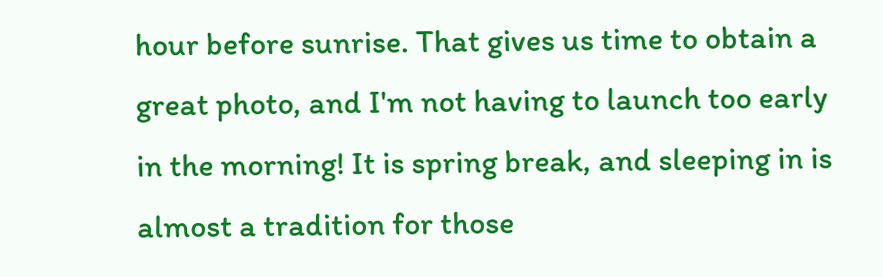hour before sunrise. That gives us time to obtain a great photo, and I'm not having to launch too early in the morning! It is spring break, and sleeping in is almost a tradition for those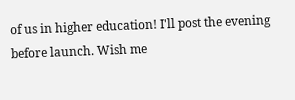of us in higher education! I'll post the evening before launch. Wish me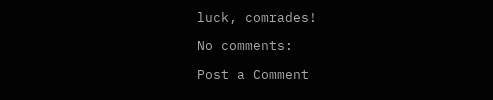luck, comrades!

No comments:

Post a Comment